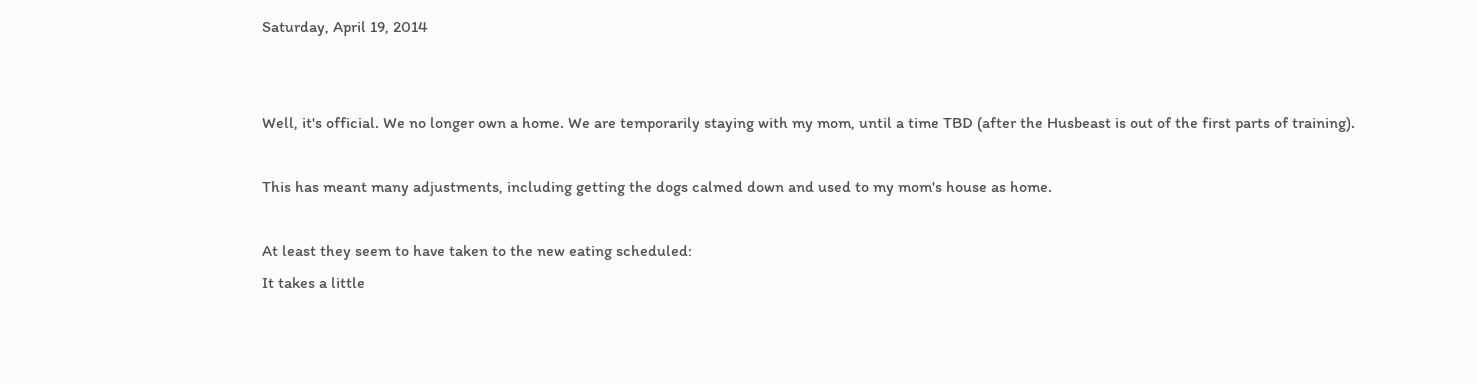Saturday, April 19, 2014


Well, it's official. We no longer own a home. We are temporarily staying with my mom, until a time TBD (after the Husbeast is out of the first parts of training).

This has meant many adjustments, including getting the dogs calmed down and used to my mom's house as home.

At least they seem to have taken to the new eating scheduled:
It takes a little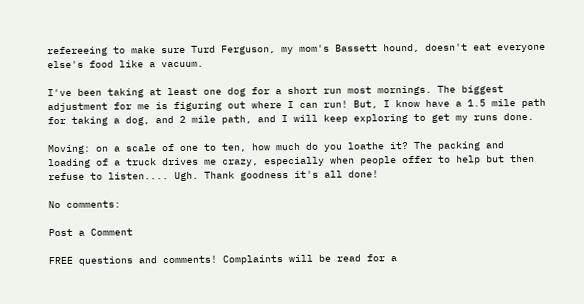refereeing to make sure Turd Ferguson, my mom's Bassett hound, doesn't eat everyone else's food like a vacuum.

I've been taking at least one dog for a short run most mornings. The biggest adjustment for me is figuring out where I can run! But, I know have a 1.5 mile path for taking a dog, and 2 mile path, and I will keep exploring to get my runs done.

Moving: on a scale of one to ten, how much do you loathe it? The packing and loading of a truck drives me crazy, especially when people offer to help but then refuse to listen.... Ugh. Thank goodness it's all done!

No comments:

Post a Comment

FREE questions and comments! Complaints will be read for a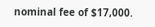nominal fee of $17,000.